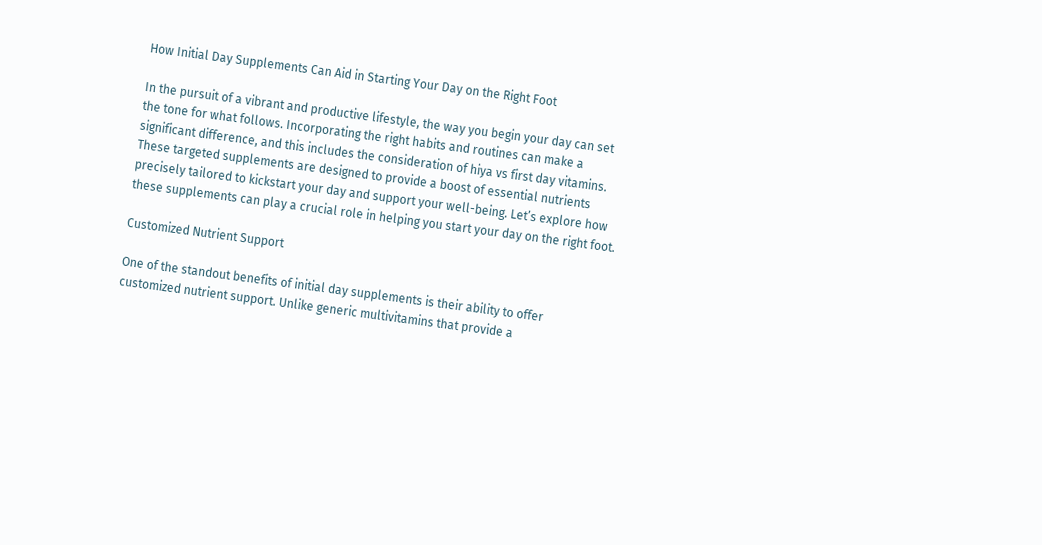How Initial Day Supplements Can Aid in Starting Your Day on the Right Foot

In the pursuit of a vibrant and productive lifestyle, the way you begin your day can set the tone for what follows. Incorporating the right habits and routines can make a significant difference, and this includes the consideration of hiya vs first day vitamins. These targeted supplements are designed to provide a boost of essential nutrients precisely tailored to kickstart your day and support your well-being. Let’s explore how these supplements can play a crucial role in helping you start your day on the right foot.

Customized Nutrient Support

One of the standout benefits of initial day supplements is their ability to offer customized nutrient support. Unlike generic multivitamins that provide a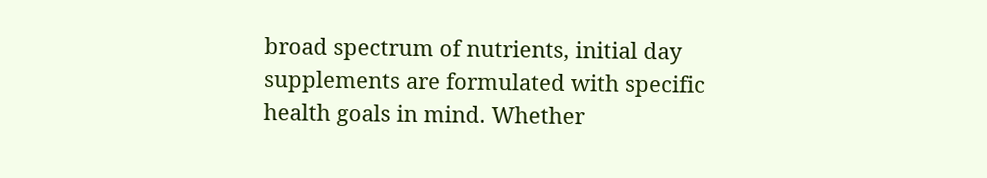broad spectrum of nutrients, initial day supplements are formulated with specific health goals in mind. Whether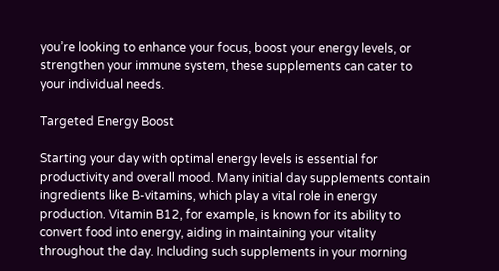you’re looking to enhance your focus, boost your energy levels, or strengthen your immune system, these supplements can cater to your individual needs.

Targeted Energy Boost

Starting your day with optimal energy levels is essential for productivity and overall mood. Many initial day supplements contain ingredients like B-vitamins, which play a vital role in energy production. Vitamin B12, for example, is known for its ability to convert food into energy, aiding in maintaining your vitality throughout the day. Including such supplements in your morning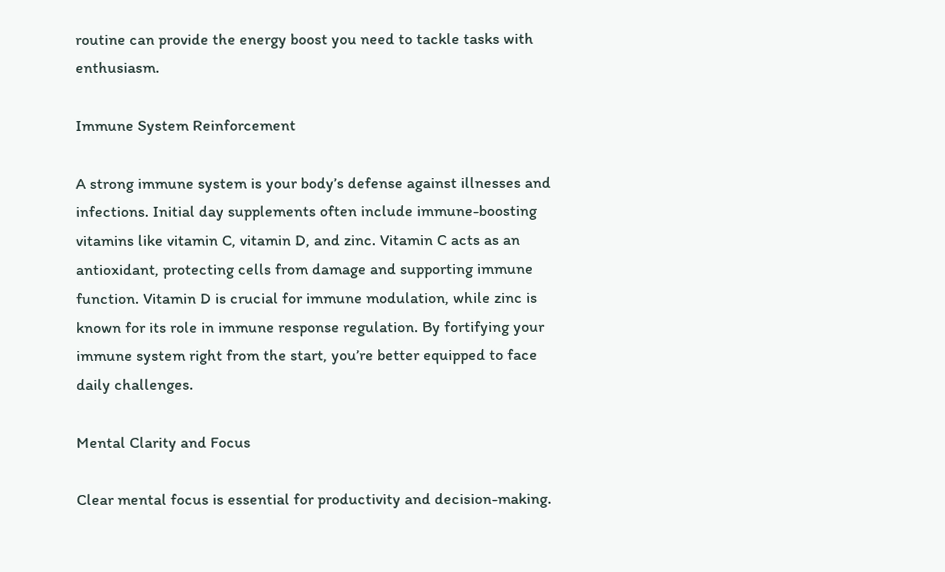routine can provide the energy boost you need to tackle tasks with enthusiasm.

Immune System Reinforcement

A strong immune system is your body’s defense against illnesses and infections. Initial day supplements often include immune-boosting vitamins like vitamin C, vitamin D, and zinc. Vitamin C acts as an antioxidant, protecting cells from damage and supporting immune function. Vitamin D is crucial for immune modulation, while zinc is known for its role in immune response regulation. By fortifying your immune system right from the start, you’re better equipped to face daily challenges.

Mental Clarity and Focus

Clear mental focus is essential for productivity and decision-making.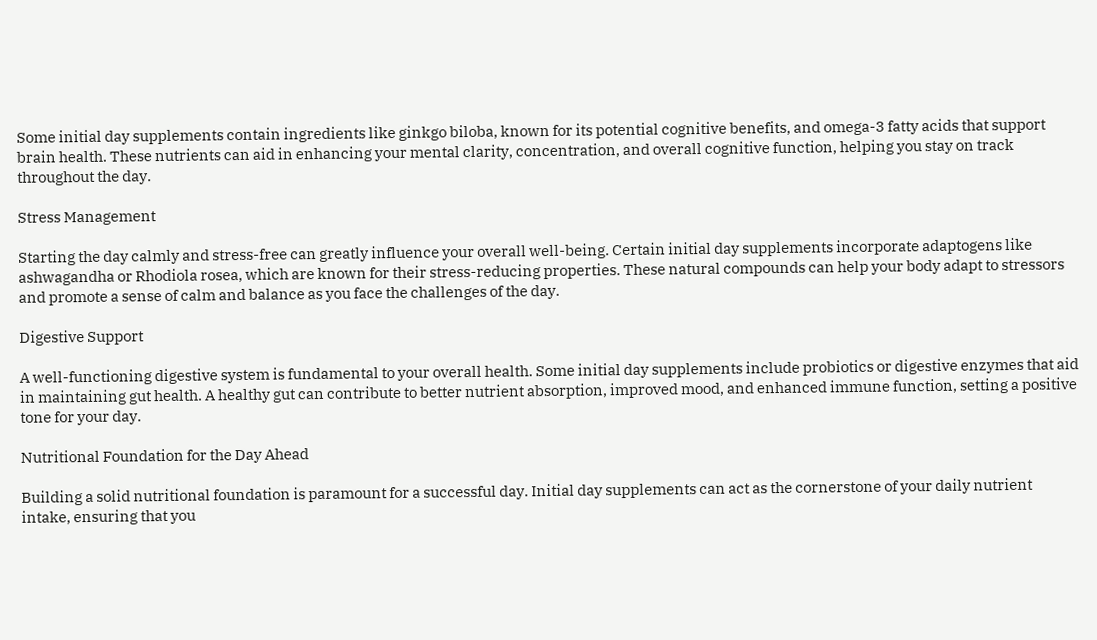Some initial day supplements contain ingredients like ginkgo biloba, known for its potential cognitive benefits, and omega-3 fatty acids that support brain health. These nutrients can aid in enhancing your mental clarity, concentration, and overall cognitive function, helping you stay on track throughout the day.

Stress Management

Starting the day calmly and stress-free can greatly influence your overall well-being. Certain initial day supplements incorporate adaptogens like ashwagandha or Rhodiola rosea, which are known for their stress-reducing properties. These natural compounds can help your body adapt to stressors and promote a sense of calm and balance as you face the challenges of the day.

Digestive Support

A well-functioning digestive system is fundamental to your overall health. Some initial day supplements include probiotics or digestive enzymes that aid in maintaining gut health. A healthy gut can contribute to better nutrient absorption, improved mood, and enhanced immune function, setting a positive tone for your day.

Nutritional Foundation for the Day Ahead

Building a solid nutritional foundation is paramount for a successful day. Initial day supplements can act as the cornerstone of your daily nutrient intake, ensuring that you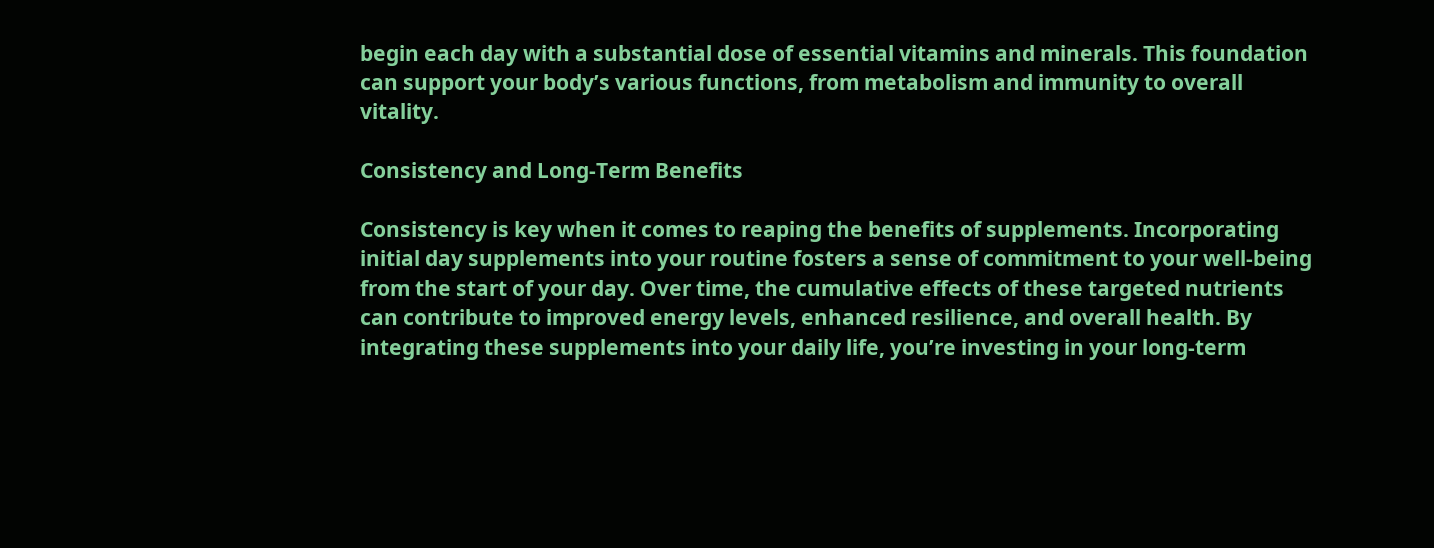begin each day with a substantial dose of essential vitamins and minerals. This foundation can support your body’s various functions, from metabolism and immunity to overall vitality.

Consistency and Long-Term Benefits

Consistency is key when it comes to reaping the benefits of supplements. Incorporating initial day supplements into your routine fosters a sense of commitment to your well-being from the start of your day. Over time, the cumulative effects of these targeted nutrients can contribute to improved energy levels, enhanced resilience, and overall health. By integrating these supplements into your daily life, you’re investing in your long-term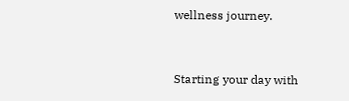wellness journey.


Starting your day with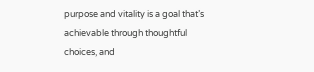purpose and vitality is a goal that’s achievable through thoughtful choices, and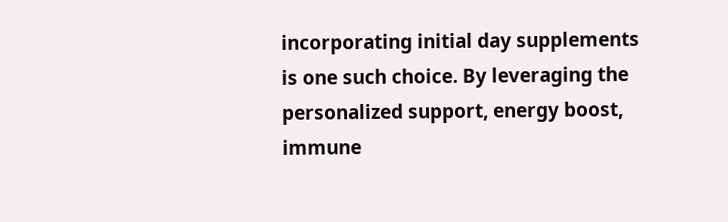incorporating initial day supplements is one such choice. By leveraging the personalized support, energy boost, immune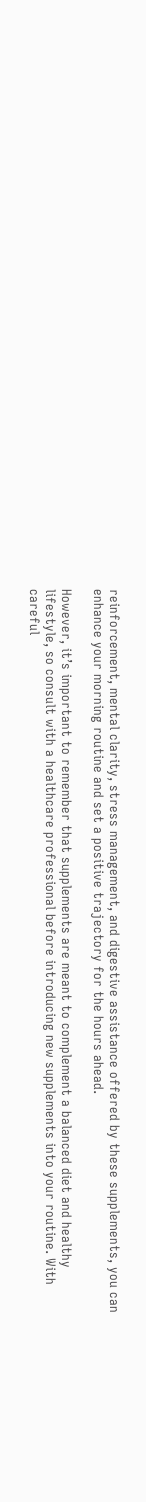reinforcement, mental clarity, stress management, and digestive assistance offered by these supplements, you can enhance your morning routine and set a positive trajectory for the hours ahead.

However, it’s important to remember that supplements are meant to complement a balanced diet and healthy lifestyle, so consult with a healthcare professional before introducing new supplements into your routine. With careful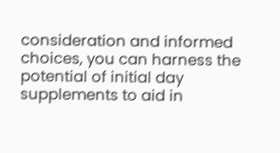consideration and informed choices, you can harness the potential of initial day supplements to aid in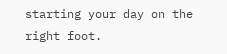starting your day on the right foot.